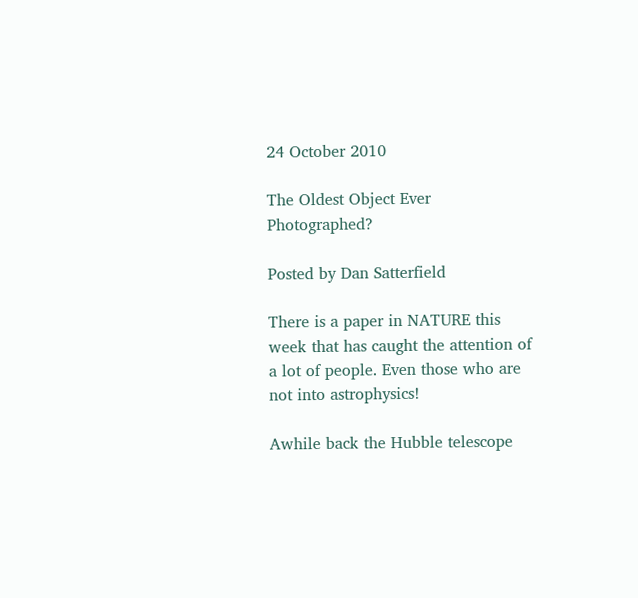24 October 2010

The Oldest Object Ever Photographed?

Posted by Dan Satterfield

There is a paper in NATURE this week that has caught the attention of a lot of people. Even those who are not into astrophysics!

Awhile back the Hubble telescope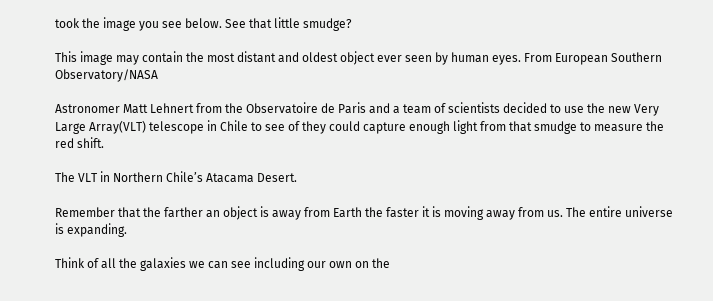took the image you see below. See that little smudge?

This image may contain the most distant and oldest object ever seen by human eyes. From European Southern Observatory/NASA

Astronomer Matt Lehnert from the Observatoire de Paris and a team of scientists decided to use the new Very Large Array(VLT) telescope in Chile to see of they could capture enough light from that smudge to measure the red shift.

The VLT in Northern Chile’s Atacama Desert.

Remember that the farther an object is away from Earth the faster it is moving away from us. The entire universe is expanding.

Think of all the galaxies we can see including our own on the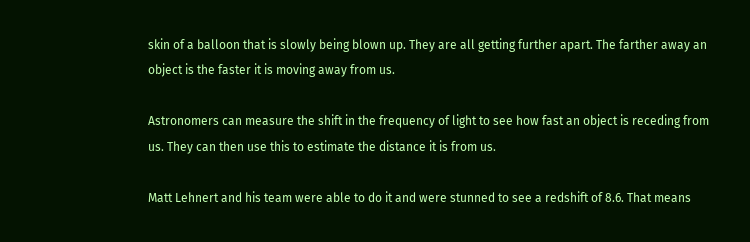skin of a balloon that is slowly being blown up. They are all getting further apart. The farther away an object is the faster it is moving away from us.

Astronomers can measure the shift in the frequency of light to see how fast an object is receding from us. They can then use this to estimate the distance it is from us.

Matt Lehnert and his team were able to do it and were stunned to see a redshift of 8.6. That means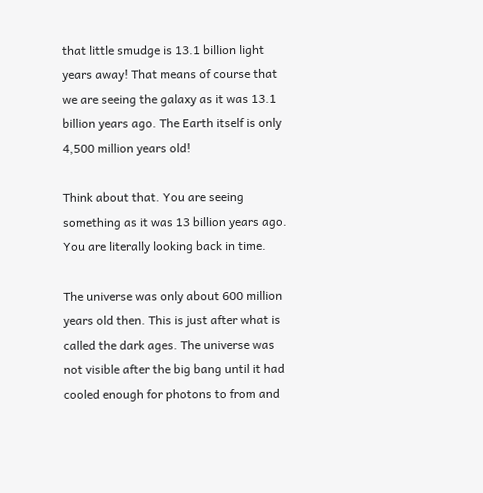that little smudge is 13.1 billion light years away! That means of course that we are seeing the galaxy as it was 13.1 billion years ago. The Earth itself is only 4,500 million years old!

Think about that. You are seeing something as it was 13 billion years ago. You are literally looking back in time.

The universe was only about 600 million years old then. This is just after what is called the dark ages. The universe was not visible after the big bang until it had cooled enough for photons to from and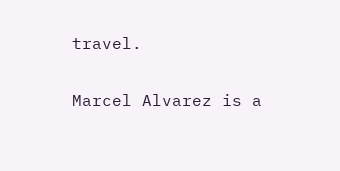travel.

Marcel Alvarez is a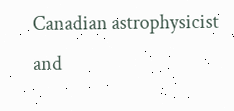Canadian astrophysicist and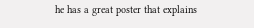he has a great poster that explains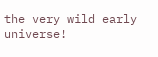the very wild early universe!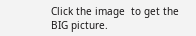Click the image  to get the BIG picture.